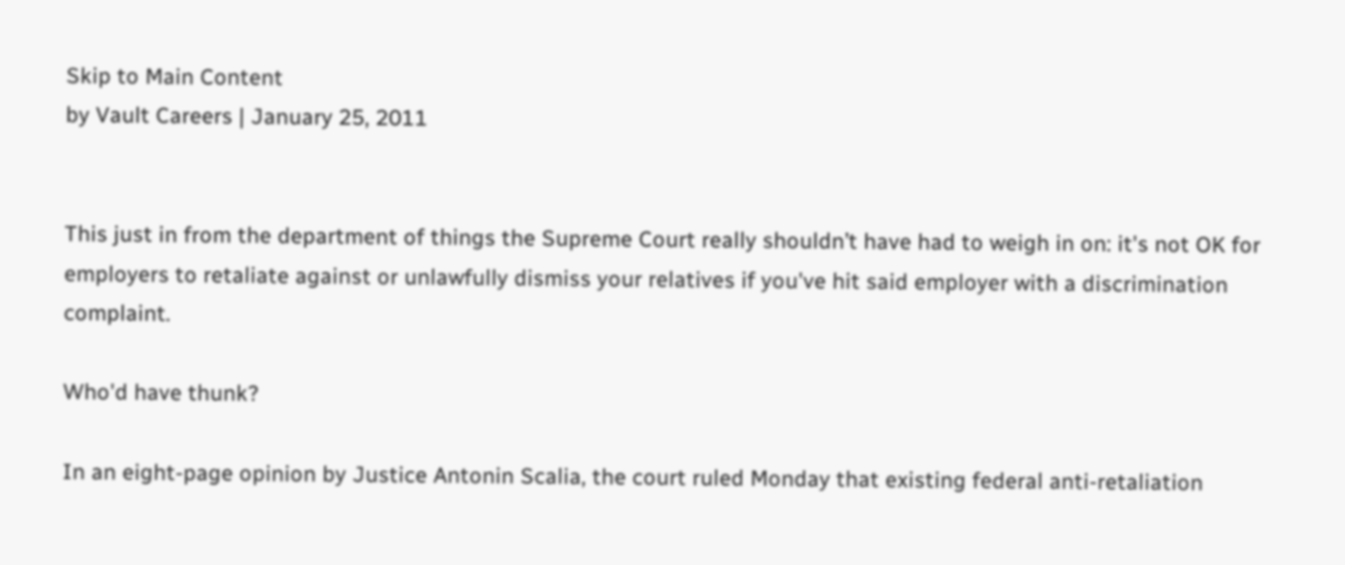Skip to Main Content
by Vault Careers | January 25, 2011


This just in from the department of things the Supreme Court really shouldn’t have had to weigh in on: it's not OK for employers to retaliate against or unlawfully dismiss your relatives if you've hit said employer with a discrimination complaint.

Who'd have thunk?

In an eight-page opinion by Justice Antonin Scalia, the court ruled Monday that existing federal anti-retaliation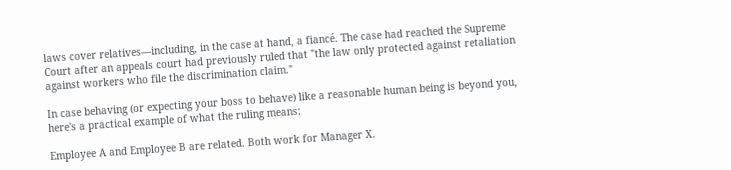laws cover relatives—including, in the case at hand, a fiancé. The case had reached the Supreme Court after an appeals court had previously ruled that "the law only protected against retaliation against workers who file the discrimination claim."

In case behaving (or expecting your boss to behave) like a reasonable human being is beyond you, here's a practical example of what the ruling means:

Employee A and Employee B are related. Both work for Manager X.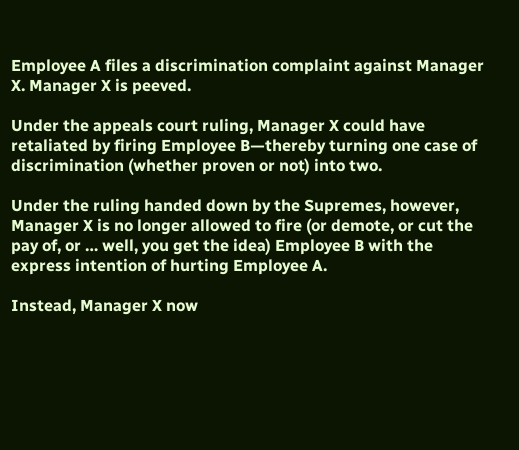Employee A files a discrimination complaint against Manager X. Manager X is peeved.

Under the appeals court ruling, Manager X could have retaliated by firing Employee B—thereby turning one case of discrimination (whether proven or not) into two.

Under the ruling handed down by the Supremes, however, Manager X is no longer allowed to fire (or demote, or cut the pay of, or … well, you get the idea) Employee B with the express intention of hurting Employee A.

Instead, Manager X now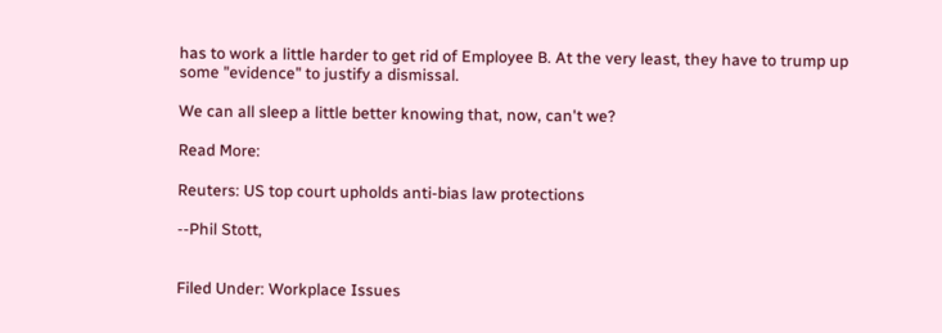has to work a little harder to get rid of Employee B. At the very least, they have to trump up some "evidence" to justify a dismissal.

We can all sleep a little better knowing that, now, can't we?

Read More:

Reuters: US top court upholds anti-bias law protections

--Phil Stott,


Filed Under: Workplace Issues